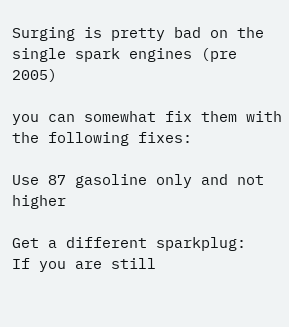Surging is pretty bad on the single spark engines (pre 2005)

you can somewhat fix them with the following fixes:

Use 87 gasoline only and not higher

Get a different sparkplug:
If you are still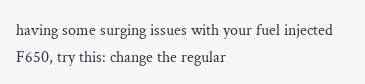having some surging issues with your fuel injected F650, try this: change the regular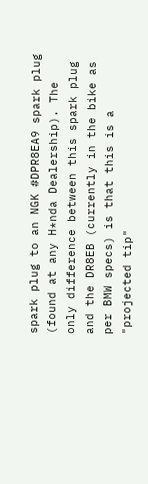spark plug to an NGK #DPR8EA9 spark plug (found at any H*nda Dealership). The only difference between this spark plug and the DR8EB (currently in the bike as per BMW specs) is that this is a "projected tip"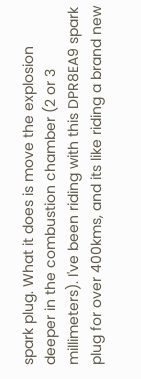spark plug. What it does is move the explosion deeper in the combustion chamber (2 or 3 millimeters). I've been riding with this DPR8EA9 spark plug for over 400kms, and its like riding a brand new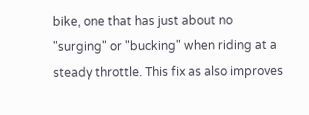bike, one that has just about no "surging" or "bucking" when riding at a steady throttle. This fix as also improves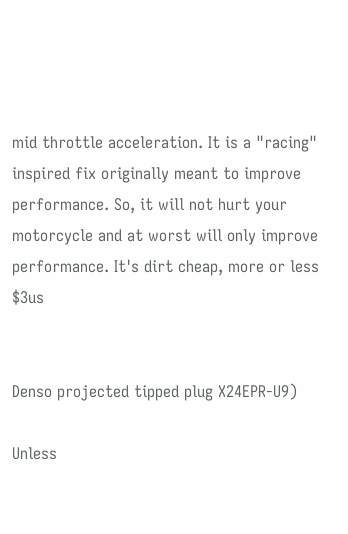mid throttle acceleration. It is a "racing" inspired fix originally meant to improve performance. So, it will not hurt your motorcycle and at worst will only improve performance. It's dirt cheap, more or less $3us


Denso projected tipped plug X24EPR-U9)

Unless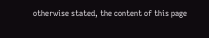otherwise stated, the content of this page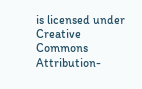is licensed under Creative Commons Attribution-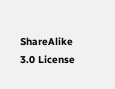ShareAlike 3.0 License